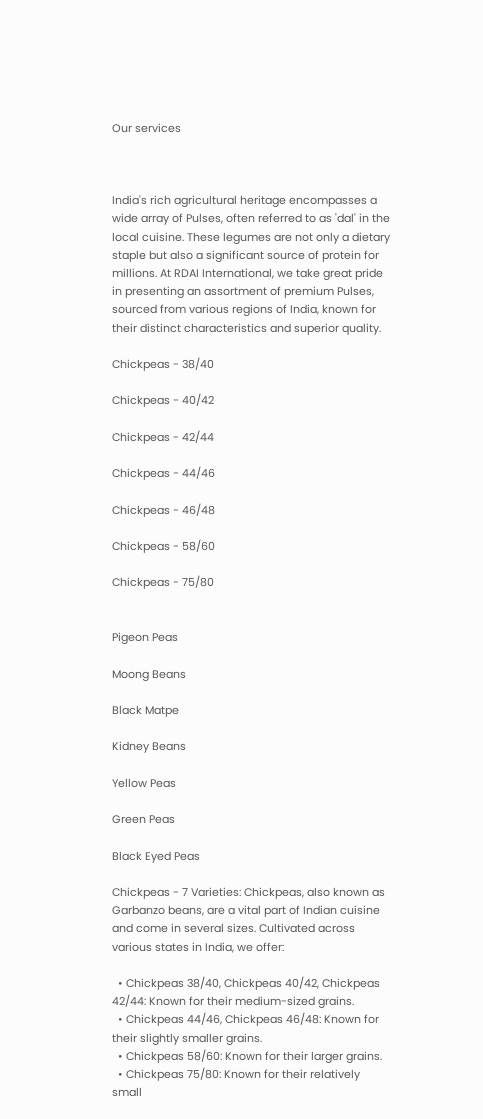Our services



India's rich agricultural heritage encompasses a wide array of Pulses, often referred to as 'dal' in the local cuisine. These legumes are not only a dietary staple but also a significant source of protein for millions. At RDAI International, we take great pride in presenting an assortment of premium Pulses, sourced from various regions of India, known for their distinct characteristics and superior quality.

Chickpeas - 38/40

Chickpeas - 40/42

Chickpeas - 42/44

Chickpeas - 44/46

Chickpeas - 46/48

Chickpeas - 58/60

Chickpeas - 75/80


Pigeon Peas

Moong Beans

Black Matpe

Kidney Beans

Yellow Peas

Green Peas

Black Eyed Peas

Chickpeas - 7 Varieties: Chickpeas, also known as Garbanzo beans, are a vital part of Indian cuisine and come in several sizes. Cultivated across various states in India, we offer:

  • Chickpeas 38/40, Chickpeas 40/42, Chickpeas 42/44: Known for their medium-sized grains.
  • Chickpeas 44/46, Chickpeas 46/48: Known for their slightly smaller grains.
  • Chickpeas 58/60: Known for their larger grains.
  • Chickpeas 75/80: Known for their relatively small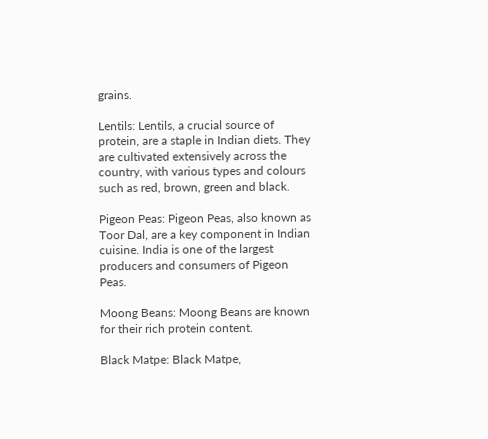grains.

Lentils: Lentils, a crucial source of protein, are a staple in Indian diets. They are cultivated extensively across the country, with various types and colours such as red, brown, green and black.

Pigeon Peas: Pigeon Peas, also known as Toor Dal, are a key component in Indian cuisine. India is one of the largest producers and consumers of Pigeon Peas.

Moong Beans: Moong Beans are known for their rich protein content.

Black Matpe: Black Matpe,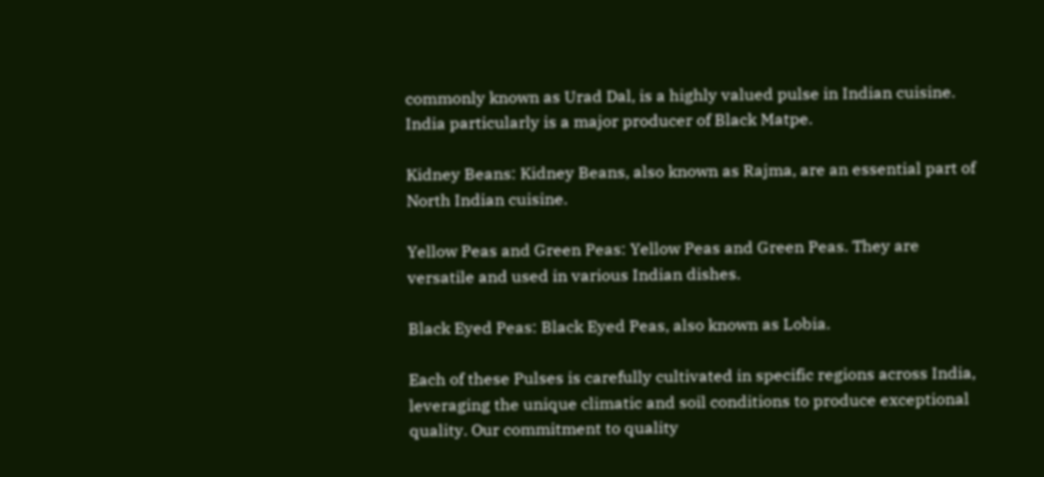commonly known as Urad Dal, is a highly valued pulse in Indian cuisine. India particularly is a major producer of Black Matpe.

Kidney Beans: Kidney Beans, also known as Rajma, are an essential part of North Indian cuisine.

Yellow Peas and Green Peas: Yellow Peas and Green Peas. They are versatile and used in various Indian dishes.

Black Eyed Peas: Black Eyed Peas, also known as Lobia.

Each of these Pulses is carefully cultivated in specific regions across India, leveraging the unique climatic and soil conditions to produce exceptional quality. Our commitment to quality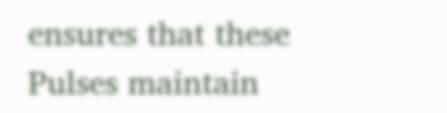ensures that these Pulses maintain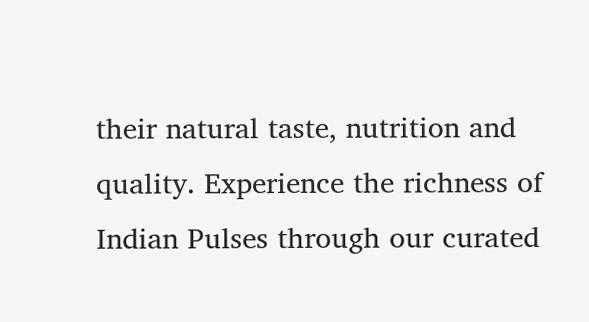their natural taste, nutrition and quality. Experience the richness of Indian Pulses through our curated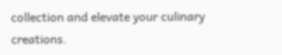collection and elevate your culinary creations.